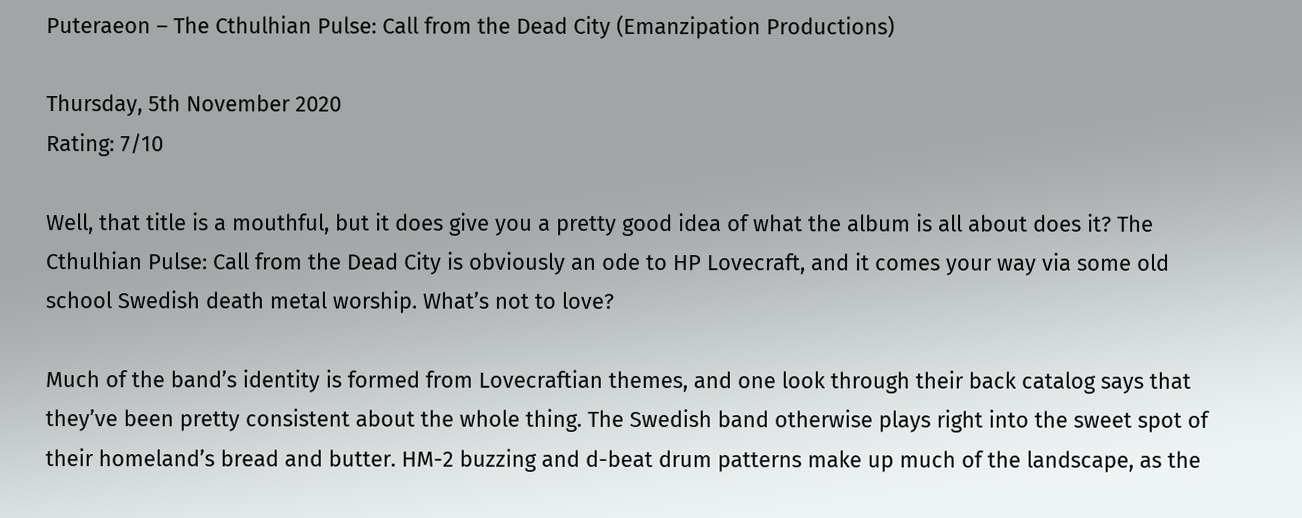Puteraeon – The Cthulhian Pulse: Call from the Dead City (Emanzipation Productions)

Thursday, 5th November 2020
Rating: 7/10

Well, that title is a mouthful, but it does give you a pretty good idea of what the album is all about does it? The Cthulhian Pulse: Call from the Dead City is obviously an ode to HP Lovecraft, and it comes your way via some old school Swedish death metal worship. What’s not to love?

Much of the band’s identity is formed from Lovecraftian themes, and one look through their back catalog says that they’ve been pretty consistent about the whole thing. The Swedish band otherwise plays right into the sweet spot of their homeland’s bread and butter. HM-2 buzzing and d-beat drum patterns make up much of the landscape, as the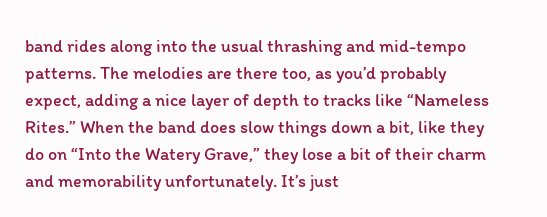band rides along into the usual thrashing and mid-tempo patterns. The melodies are there too, as you’d probably expect, adding a nice layer of depth to tracks like “Nameless Rites.” When the band does slow things down a bit, like they do on “Into the Watery Grave,” they lose a bit of their charm and memorability unfortunately. It’s just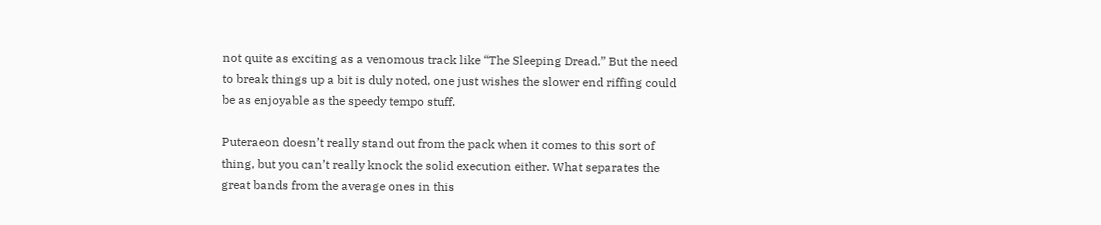not quite as exciting as a venomous track like “The Sleeping Dread.” But the need to break things up a bit is duly noted, one just wishes the slower end riffing could be as enjoyable as the speedy tempo stuff.

Puteraeon doesn’t really stand out from the pack when it comes to this sort of thing, but you can’t really knock the solid execution either. What separates the great bands from the average ones in this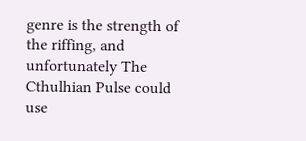genre is the strength of the riffing, and unfortunately The Cthulhian Pulse could use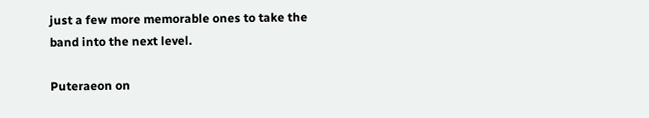just a few more memorable ones to take the band into the next level.

Puteraeon on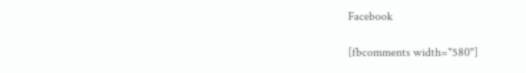Facebook

[fbcomments width="580"]